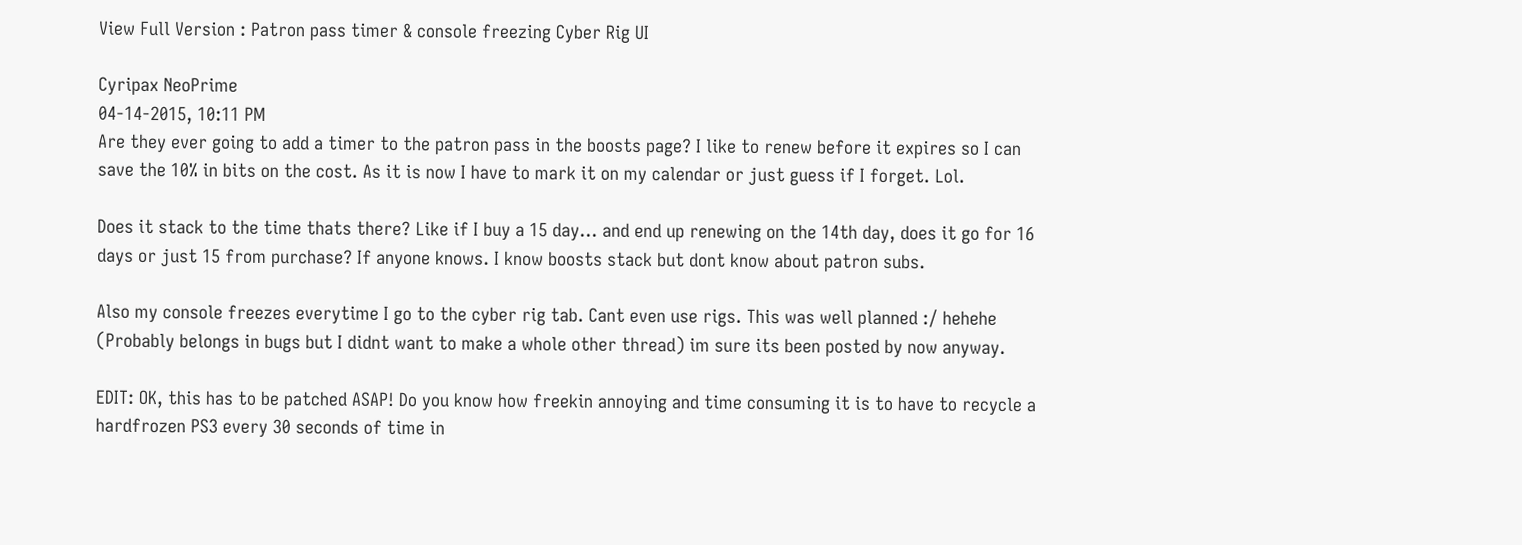View Full Version : Patron pass timer & console freezing Cyber Rig UI

Cyripax NeoPrime
04-14-2015, 10:11 PM
Are they ever going to add a timer to the patron pass in the boosts page? I like to renew before it expires so I can save the 10% in bits on the cost. As it is now I have to mark it on my calendar or just guess if I forget. Lol.

Does it stack to the time thats there? Like if I buy a 15 day... and end up renewing on the 14th day, does it go for 16 days or just 15 from purchase? If anyone knows. I know boosts stack but dont know about patron subs.

Also my console freezes everytime I go to the cyber rig tab. Cant even use rigs. This was well planned :/ hehehe
(Probably belongs in bugs but I didnt want to make a whole other thread) im sure its been posted by now anyway.

EDIT: OK, this has to be patched ASAP! Do you know how freekin annoying and time consuming it is to have to recycle a hardfrozen PS3 every 30 seconds of time in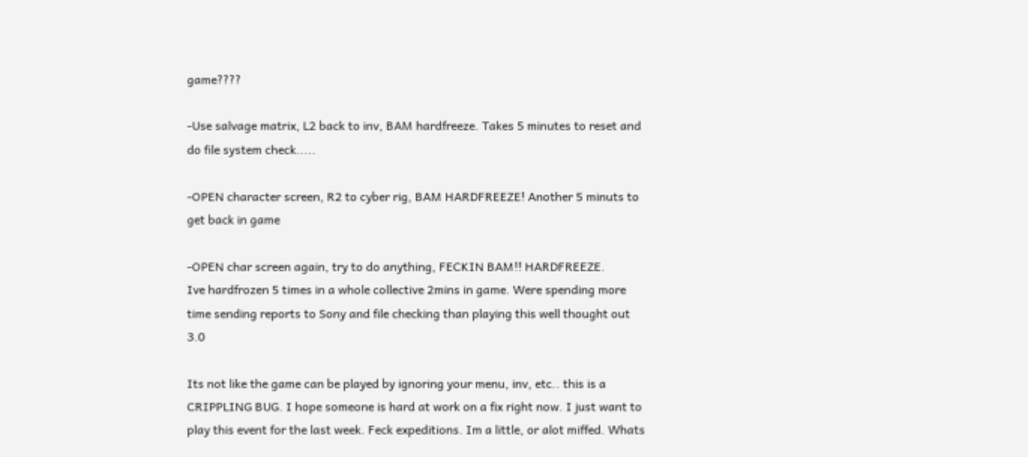game????

-Use salvage matrix, L2 back to inv, BAM hardfreeze. Takes 5 minutes to reset and do file system check.....

-OPEN character screen, R2 to cyber rig, BAM HARDFREEZE! Another 5 minuts to get back in game

-OPEN char screen again, try to do anything, FECKIN BAM!! HARDFREEZE.
Ive hardfrozen 5 times in a whole collective 2mins in game. Were spending more time sending reports to Sony and file checking than playing this well thought out 3.0

Its not like the game can be played by ignoring your menu, inv, etc.. this is a CRIPPLING BUG. I hope someone is hard at work on a fix right now. I just want to play this event for the last week. Feck expeditions. Im a little, or alot miffed. Whats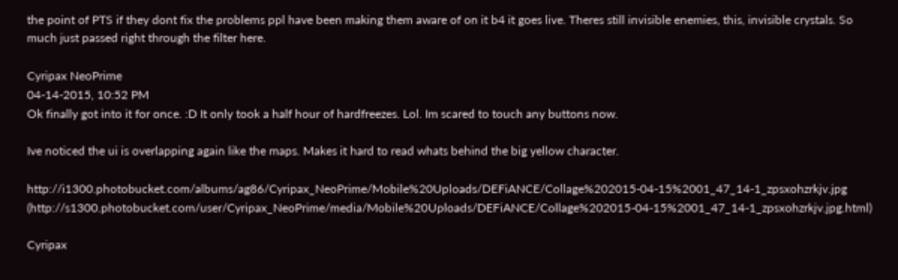the point of PTS if they dont fix the problems ppl have been making them aware of on it b4 it goes live. Theres still invisible enemies, this, invisible crystals. So much just passed right through the filter here.

Cyripax NeoPrime
04-14-2015, 10:52 PM
Ok finally got into it for once. :D It only took a half hour of hardfreezes. Lol. Im scared to touch any buttons now.

Ive noticed the ui is overlapping again like the maps. Makes it hard to read whats behind the big yellow character.

http://i1300.photobucket.com/albums/ag86/Cyripax_NeoPrime/Mobile%20Uploads/DEFiANCE/Collage%202015-04-15%2001_47_14-1_zpsxohzrkjv.jpg (http://s1300.photobucket.com/user/Cyripax_NeoPrime/media/Mobile%20Uploads/DEFiANCE/Collage%202015-04-15%2001_47_14-1_zpsxohzrkjv.jpg.html)

Cyripax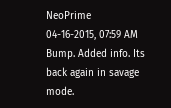NeoPrime
04-16-2015, 07:59 AM
Bump. Added info. Its back again in savage mode.